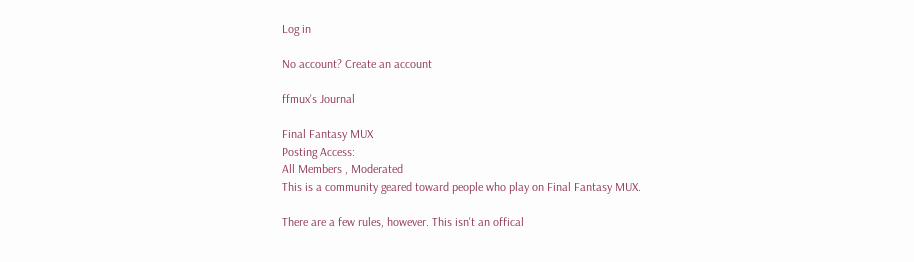Log in

No account? Create an account

ffmux's Journal

Final Fantasy MUX
Posting Access:
All Members , Moderated
This is a community geared toward people who play on Final Fantasy MUX.

There are a few rules, however. This isn't an offical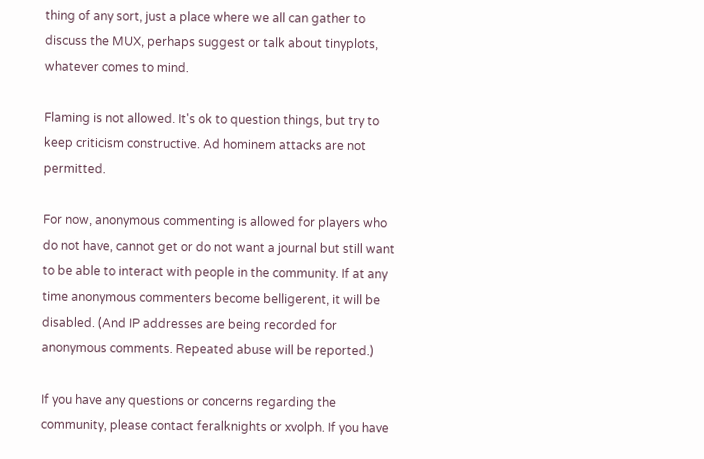thing of any sort, just a place where we all can gather to discuss the MUX, perhaps suggest or talk about tinyplots, whatever comes to mind.

Flaming is not allowed. It's ok to question things, but try to keep criticism constructive. Ad hominem attacks are not permitted.

For now, anonymous commenting is allowed for players who do not have, cannot get or do not want a journal but still want to be able to interact with people in the community. If at any time anonymous commenters become belligerent, it will be disabled. (And IP addresses are being recorded for anonymous comments. Repeated abuse will be reported.)

If you have any questions or concerns regarding the community, please contact feralknights or xvolph. If you have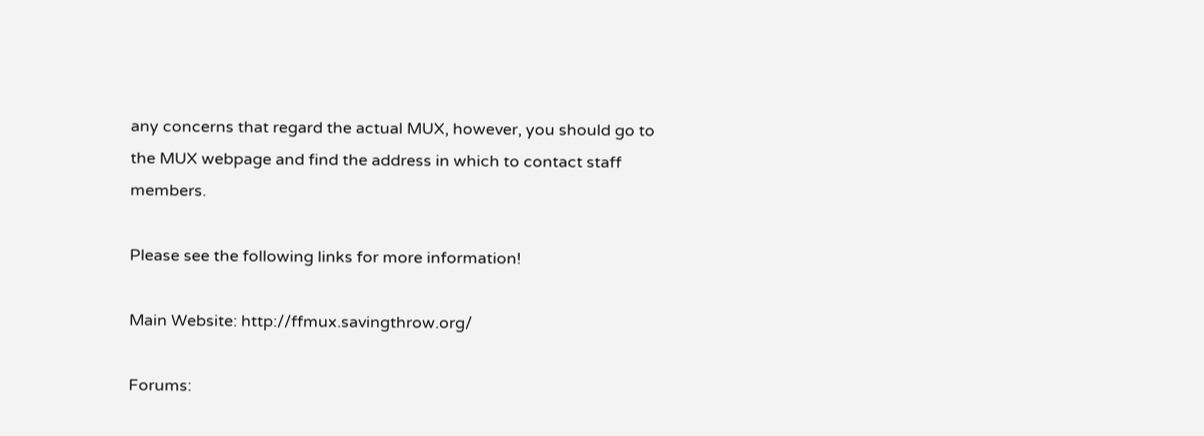any concerns that regard the actual MUX, however, you should go to the MUX webpage and find the address in which to contact staff members.

Please see the following links for more information!

Main Website: http://ffmux.savingthrow.org/

Forums: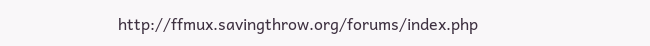http://ffmux.savingthrow.org/forums/index.php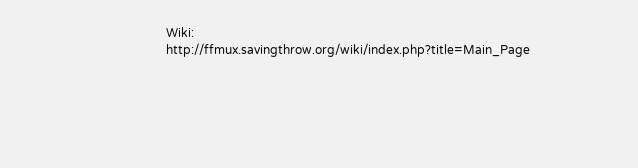Wiki: http://ffmux.savingthrow.org/wiki/index.php?title=Main_Page